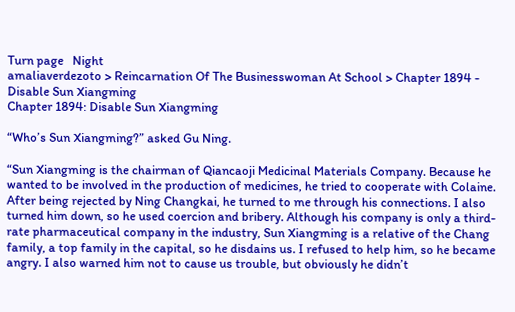Turn page   Night
amaliaverdezoto > Reincarnation Of The Businesswoman At School > Chapter 1894 - Disable Sun Xiangming
Chapter 1894: Disable Sun Xiangming

“Who’s Sun Xiangming?” asked Gu Ning.

“Sun Xiangming is the chairman of Qiancaoji Medicinal Materials Company. Because he wanted to be involved in the production of medicines, he tried to cooperate with Colaine. After being rejected by Ning Changkai, he turned to me through his connections. I also turned him down, so he used coercion and bribery. Although his company is only a third-rate pharmaceutical company in the industry, Sun Xiangming is a relative of the Chang family, a top family in the capital, so he disdains us. I refused to help him, so he became angry. I also warned him not to cause us trouble, but obviously he didn’t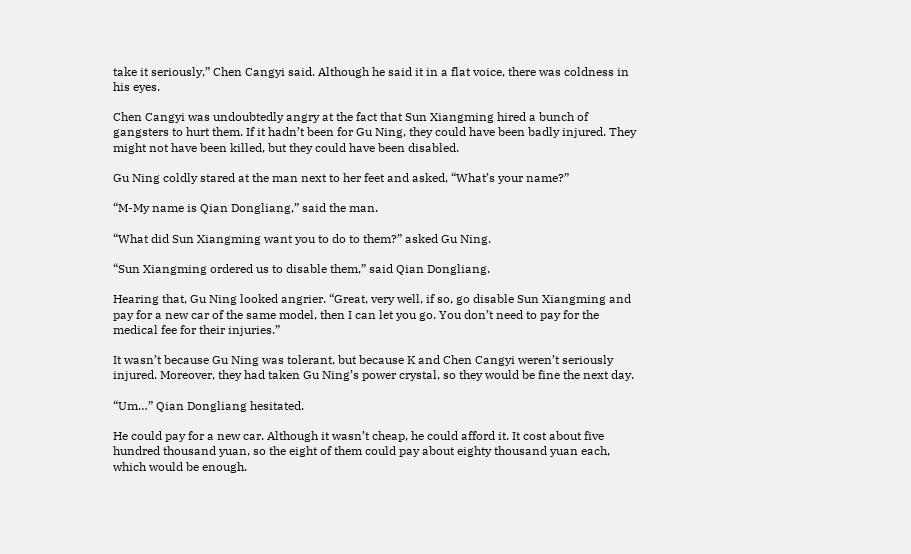take it seriously,” Chen Cangyi said. Although he said it in a flat voice, there was coldness in his eyes.

Chen Cangyi was undoubtedly angry at the fact that Sun Xiangming hired a bunch of gangsters to hurt them. If it hadn’t been for Gu Ning, they could have been badly injured. They might not have been killed, but they could have been disabled.

Gu Ning coldly stared at the man next to her feet and asked, “What’s your name?”

“M-My name is Qian Dongliang,” said the man.

“What did Sun Xiangming want you to do to them?” asked Gu Ning.

“Sun Xiangming ordered us to disable them,” said Qian Dongliang.

Hearing that, Gu Ning looked angrier. “Great, very well, if so, go disable Sun Xiangming and pay for a new car of the same model, then I can let you go. You don’t need to pay for the medical fee for their injuries.”

It wasn’t because Gu Ning was tolerant, but because K and Chen Cangyi weren’t seriously injured. Moreover, they had taken Gu Ning’s power crystal, so they would be fine the next day.

“Um…” Qian Dongliang hesitated.

He could pay for a new car. Although it wasn’t cheap, he could afford it. It cost about five hundred thousand yuan, so the eight of them could pay about eighty thousand yuan each, which would be enough.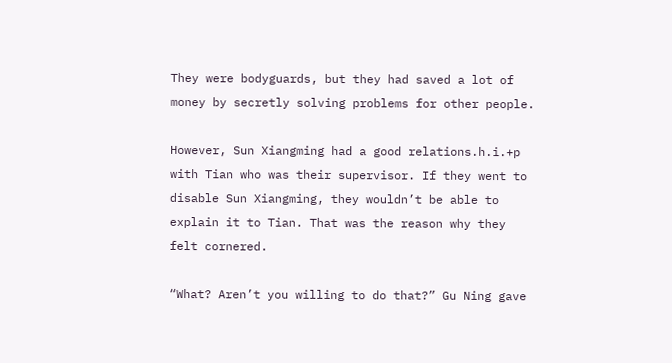They were bodyguards, but they had saved a lot of money by secretly solving problems for other people.

However, Sun Xiangming had a good relations.h.i.+p with Tian who was their supervisor. If they went to disable Sun Xiangming, they wouldn’t be able to explain it to Tian. That was the reason why they felt cornered.

“What? Aren’t you willing to do that?” Gu Ning gave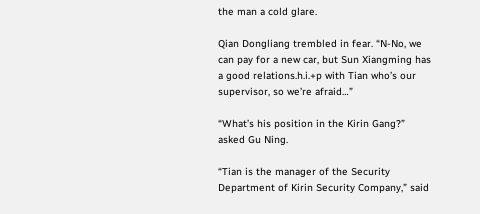the man a cold glare.

Qian Dongliang trembled in fear. “N-No, we can pay for a new car, but Sun Xiangming has a good relations.h.i.+p with Tian who’s our supervisor, so we’re afraid…”

“What’s his position in the Kirin Gang?” asked Gu Ning.

“Tian is the manager of the Security Department of Kirin Security Company,” said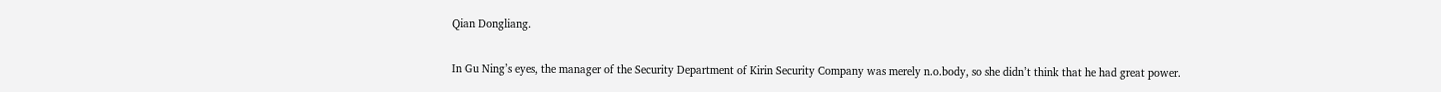Qian Dongliang.

In Gu Ning’s eyes, the manager of the Security Department of Kirin Security Company was merely n.o.body, so she didn’t think that he had great power.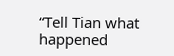“Tell Tian what happened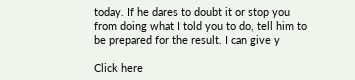today. If he dares to doubt it or stop you from doing what I told you to do, tell him to be prepared for the result. I can give y

Click here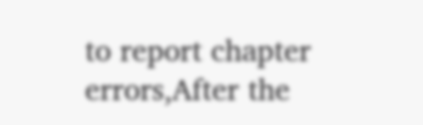to report chapter errors,After the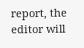report, the editor will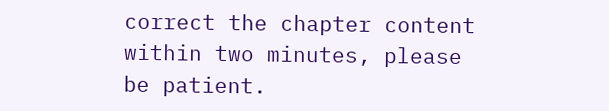correct the chapter content within two minutes, please be patient.